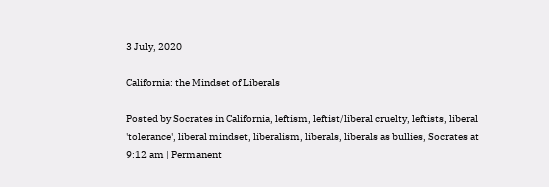3 July, 2020

California: the Mindset of Liberals

Posted by Socrates in California, leftism, leftist/liberal cruelty, leftists, liberal 'tolerance', liberal mindset, liberalism, liberals, liberals as bullies, Socrates at 9:12 am | Permanent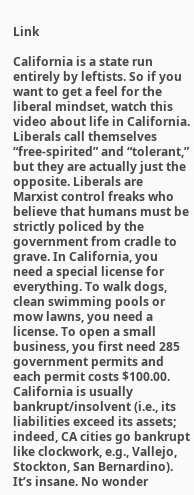Link

California is a state run entirely by leftists. So if you want to get a feel for the liberal mindset, watch this video about life in California. Liberals call themselves “free-spirited” and “tolerant,” but they are actually just the opposite. Liberals are Marxist control freaks who believe that humans must be strictly policed by the government from cradle to grave. In California, you need a special license for everything. To walk dogs, clean swimming pools or mow lawns, you need a license. To open a small business, you first need 285 government permits and each permit costs $100.00. California is usually bankrupt/insolvent (i.e., its liabilities exceed its assets; indeed, CA cities go bankrupt like clockwork, e.g., Vallejo, Stockton, San Bernardino). It’s insane. No wonder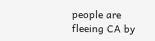people are fleeing CA by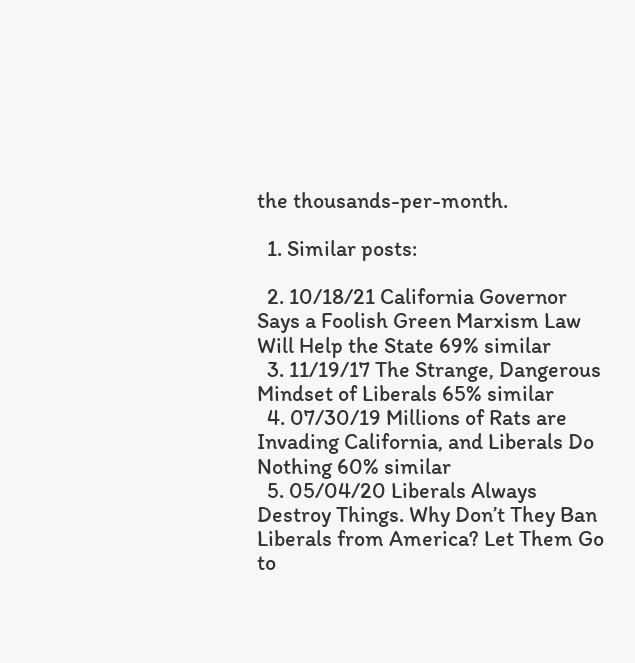the thousands-per-month.

  1. Similar posts:

  2. 10/18/21 California Governor Says a Foolish Green Marxism Law Will Help the State 69% similar
  3. 11/19/17 The Strange, Dangerous Mindset of Liberals 65% similar
  4. 07/30/19 Millions of Rats are Invading California, and Liberals Do Nothing 60% similar
  5. 05/04/20 Liberals Always Destroy Things. Why Don’t They Ban Liberals from America? Let Them Go to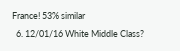France! 53% similar
  6. 12/01/16 White Middle Class?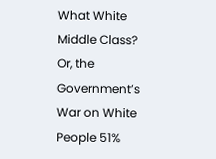What White Middle Class? Or, the Government’s War on White People 51%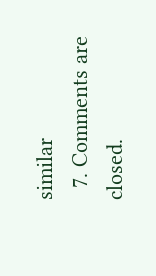similar
  7. Comments are closed.